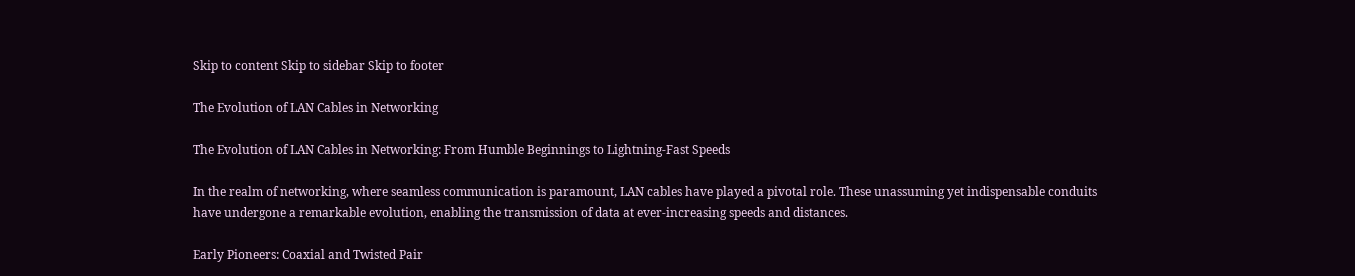Skip to content Skip to sidebar Skip to footer

The Evolution of LAN Cables in Networking

The Evolution of LAN Cables in Networking: From Humble Beginnings to Lightning-Fast Speeds

In the realm of networking, where seamless communication is paramount, LAN cables have played a pivotal role. These unassuming yet indispensable conduits have undergone a remarkable evolution, enabling the transmission of data at ever-increasing speeds and distances.

Early Pioneers: Coaxial and Twisted Pair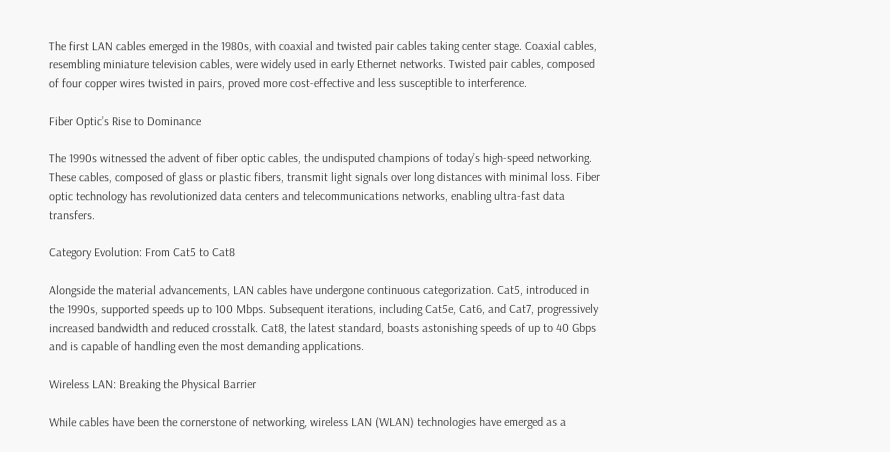The first LAN cables emerged in the 1980s, with coaxial and twisted pair cables taking center stage. Coaxial cables, resembling miniature television cables, were widely used in early Ethernet networks. Twisted pair cables, composed of four copper wires twisted in pairs, proved more cost-effective and less susceptible to interference.

Fiber Optic’s Rise to Dominance

The 1990s witnessed the advent of fiber optic cables, the undisputed champions of today’s high-speed networking. These cables, composed of glass or plastic fibers, transmit light signals over long distances with minimal loss. Fiber optic technology has revolutionized data centers and telecommunications networks, enabling ultra-fast data transfers.

Category Evolution: From Cat5 to Cat8

Alongside the material advancements, LAN cables have undergone continuous categorization. Cat5, introduced in the 1990s, supported speeds up to 100 Mbps. Subsequent iterations, including Cat5e, Cat6, and Cat7, progressively increased bandwidth and reduced crosstalk. Cat8, the latest standard, boasts astonishing speeds of up to 40 Gbps and is capable of handling even the most demanding applications.

Wireless LAN: Breaking the Physical Barrier

While cables have been the cornerstone of networking, wireless LAN (WLAN) technologies have emerged as a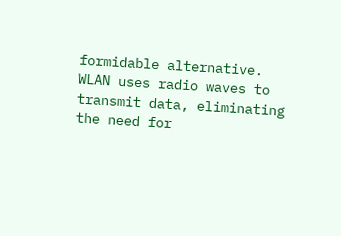formidable alternative. WLAN uses radio waves to transmit data, eliminating the need for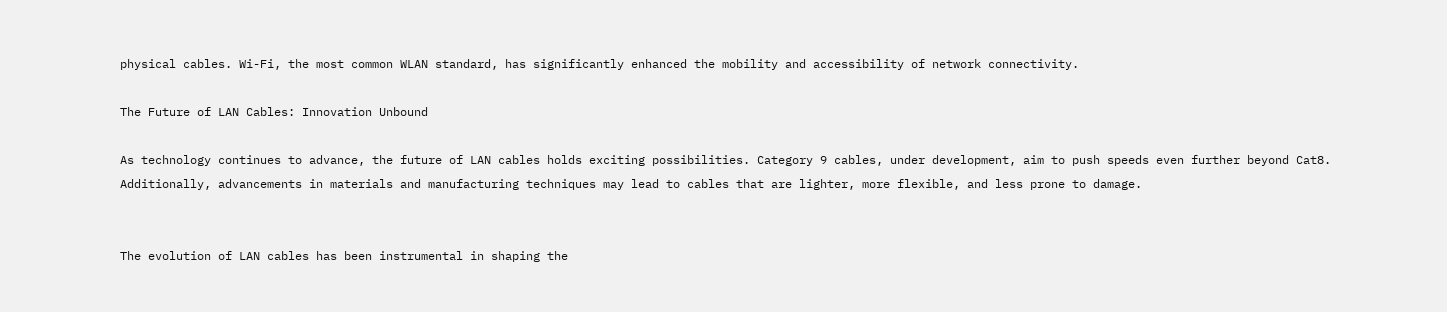physical cables. Wi-Fi, the most common WLAN standard, has significantly enhanced the mobility and accessibility of network connectivity.

The Future of LAN Cables: Innovation Unbound

As technology continues to advance, the future of LAN cables holds exciting possibilities. Category 9 cables, under development, aim to push speeds even further beyond Cat8. Additionally, advancements in materials and manufacturing techniques may lead to cables that are lighter, more flexible, and less prone to damage.


The evolution of LAN cables has been instrumental in shaping the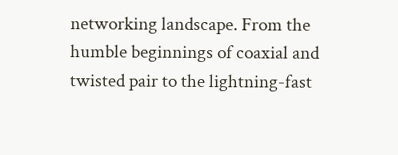networking landscape. From the humble beginnings of coaxial and twisted pair to the lightning-fast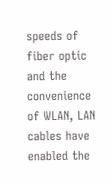speeds of fiber optic and the convenience of WLAN, LAN cables have enabled the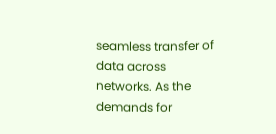seamless transfer of data across networks. As the demands for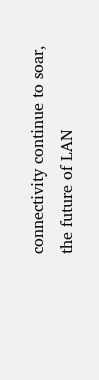connectivity continue to soar, the future of LAN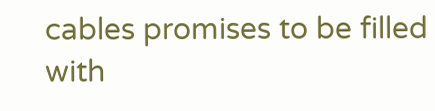cables promises to be filled with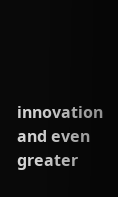innovation and even greater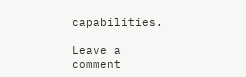capabilities.

Leave a comment